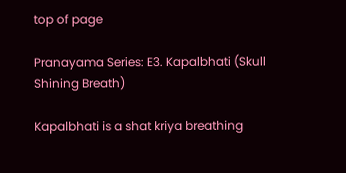top of page

Pranayama Series: E3. Kapalbhati (Skull Shining Breath)

Kapalbhati is a shat kriya breathing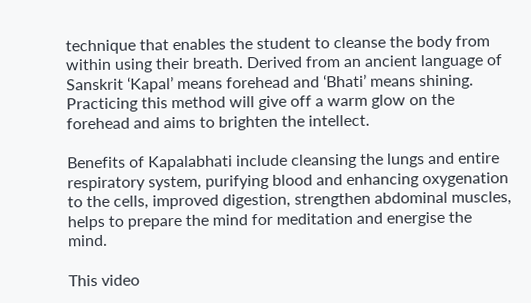technique that enables the student to cleanse the body from within using their breath. Derived from an ancient language of Sanskrit ‘Kapal’ means forehead and ‘Bhati’ means shining. Practicing this method will give off a warm glow on the forehead and aims to brighten the intellect.

Benefits of Kapalabhati include cleansing the lungs and entire respiratory system, purifying blood and enhancing oxygenation to the cells, improved digestion, strengthen abdominal muscles, helps to prepare the mind for meditation and energise the mind.

This video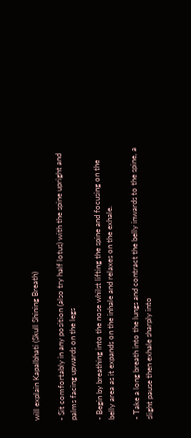will explain Kapalbhati (Skull Shining Breath)

- Sit comfortably in any position (also try half lotus) with the spine upright and palms facing upwards on the legs

- Begin by breathing into the nose whilst lifting the spine and focusing on the belly area as it expands on the inhale and relaxes on the exhale.

- Take a long breath into the lungs and contract the belly inwards to the spine, a slight pause then exhale sharply into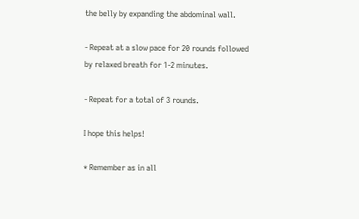the belly by expanding the abdominal wall.

- Repeat at a slow pace for 20 rounds followed by relaxed breath for 1-2 minutes.

- Repeat for a total of 3 rounds.

I hope this helps!

* Remember as in all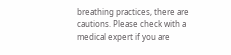breathing practices, there are cautions. Please check with a medical expert if you are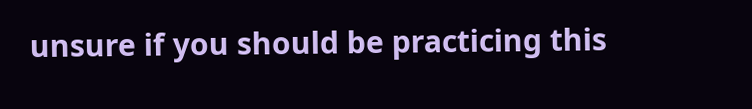unsure if you should be practicing this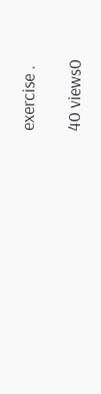exercise .

40 views0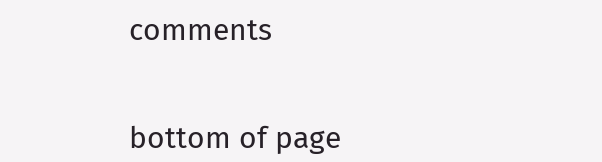comments


bottom of page